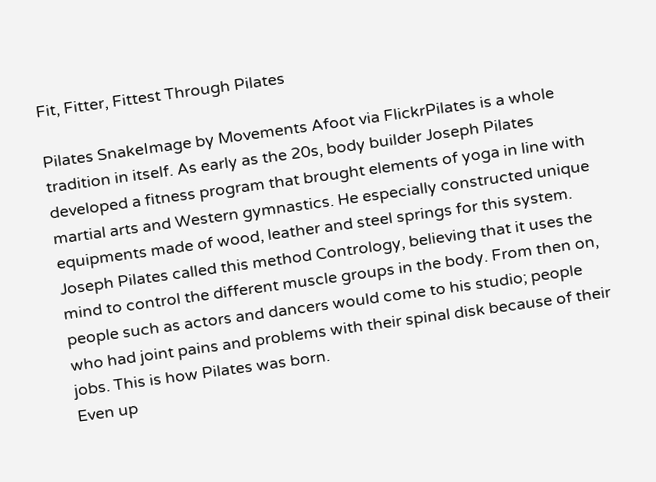Fit, Fitter, Fittest Through Pilates

Pilates SnakeImage by Movements Afoot via FlickrPilates is a whole tradition in itself. As early as the 20s, body builder Joseph Pilates developed a fitness program that brought elements of yoga in line with martial arts and Western gymnastics. He especially constructed unique equipments made of wood, leather and steel springs for this system. Joseph Pilates called this method Contrology, believing that it uses the mind to control the different muscle groups in the body. From then on, people such as actors and dancers would come to his studio; people who had joint pains and problems with their spinal disk because of their jobs. This is how Pilates was born.
Even up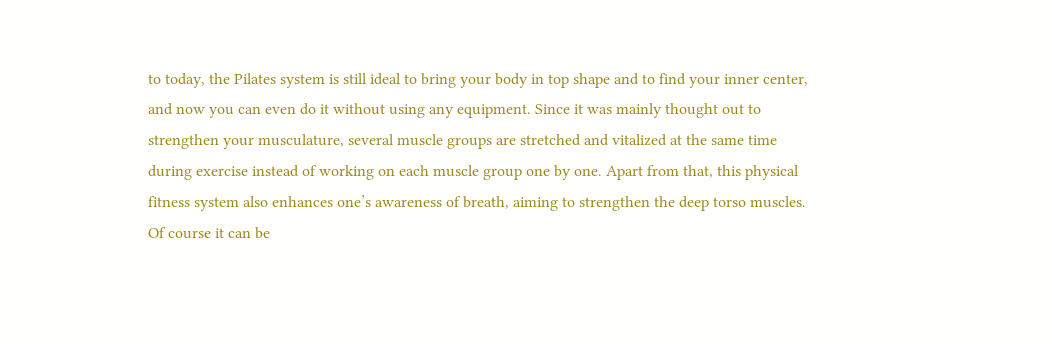to today, the Pilates system is still ideal to bring your body in top shape and to find your inner center, and now you can even do it without using any equipment. Since it was mainly thought out to strengthen your musculature, several muscle groups are stretched and vitalized at the same time during exercise instead of working on each muscle group one by one. Apart from that, this physical fitness system also enhances one’s awareness of breath, aiming to strengthen the deep torso muscles. Of course it can be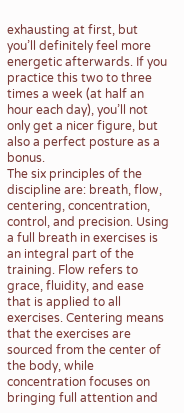exhausting at first, but you’ll definitely feel more energetic afterwards. If you practice this two to three times a week (at half an hour each day), you’ll not only get a nicer figure, but also a perfect posture as a bonus.
The six principles of the discipline are: breath, flow, centering, concentration, control, and precision. Using a full breath in exercises is an integral part of the training. Flow refers to grace, fluidity, and ease that is applied to all exercises. Centering means that the exercises are sourced from the center of the body, while concentration focuses on bringing full attention and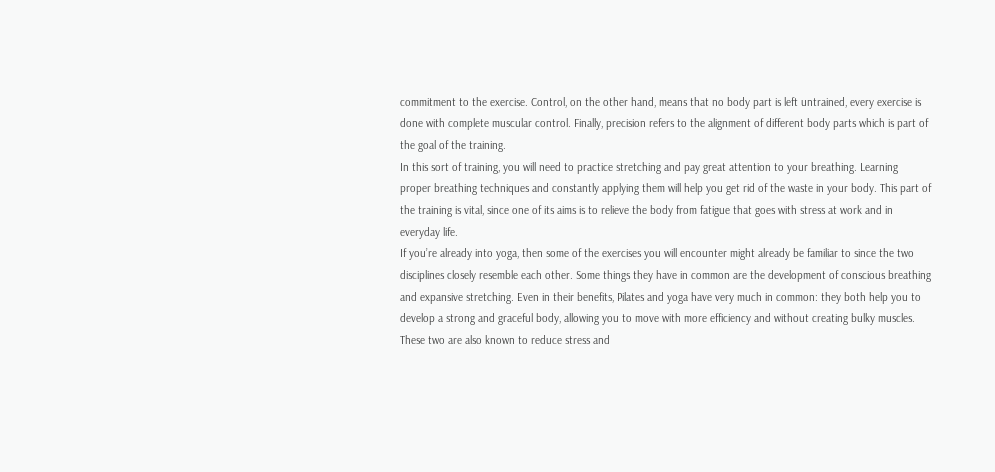commitment to the exercise. Control, on the other hand, means that no body part is left untrained, every exercise is done with complete muscular control. Finally, precision refers to the alignment of different body parts which is part of the goal of the training.
In this sort of training, you will need to practice stretching and pay great attention to your breathing. Learning proper breathing techniques and constantly applying them will help you get rid of the waste in your body. This part of the training is vital, since one of its aims is to relieve the body from fatigue that goes with stress at work and in everyday life.
If you’re already into yoga, then some of the exercises you will encounter might already be familiar to since the two disciplines closely resemble each other. Some things they have in common are the development of conscious breathing and expansive stretching. Even in their benefits, Pilates and yoga have very much in common: they both help you to develop a strong and graceful body, allowing you to move with more efficiency and without creating bulky muscles. These two are also known to reduce stress and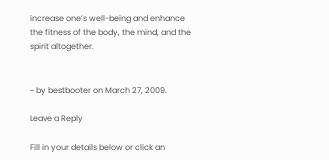increase one’s well-being and enhance the fitness of the body, the mind, and the spirit altogether.


~ by bestbooter on March 27, 2009.

Leave a Reply

Fill in your details below or click an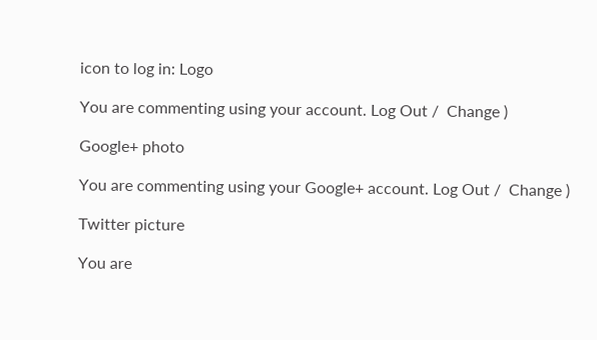icon to log in: Logo

You are commenting using your account. Log Out /  Change )

Google+ photo

You are commenting using your Google+ account. Log Out /  Change )

Twitter picture

You are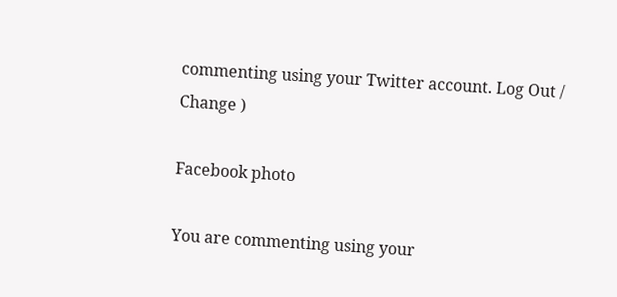commenting using your Twitter account. Log Out /  Change )

Facebook photo

You are commenting using your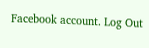Facebook account. Log Out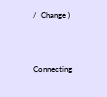/  Change )


Connecting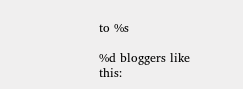to %s

%d bloggers like this: